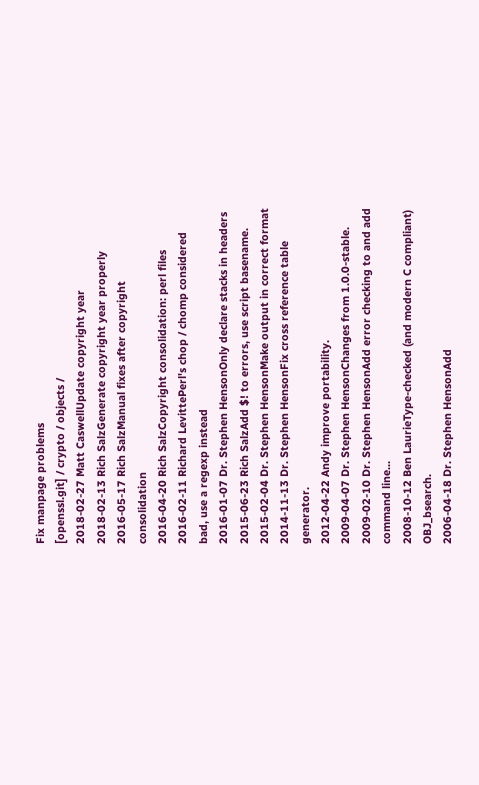Fix manpage problems
[openssl.git] / crypto / objects /
2018-02-27 Matt CaswellUpdate copyright year
2018-02-13 Rich SalzGenerate copyright year properly
2016-05-17 Rich SalzManual fixes after copyright consolidation
2016-04-20 Rich SalzCopyright consolidation: perl files
2016-02-11 Richard LevittePerl's chop / chomp considered bad, use a regexp instead
2016-01-07 Dr. Stephen HensonOnly declare stacks in headers
2015-06-23 Rich SalzAdd $! to errors, use script basename.
2015-02-04 Dr. Stephen HensonMake output in correct format
2014-11-13 Dr. Stephen HensonFix cross reference table generator.
2012-04-22 Andy improve portability.
2009-04-07 Dr. Stephen HensonChanges from 1.0.0-stable.
2009-02-10 Dr. Stephen HensonAdd error checking to and add command line...
2008-10-12 Ben LaurieType-checked (and modern C compliant) OBJ_bsearch.
2006-04-18 Dr. Stephen HensonAdd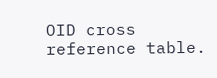OID cross reference table.